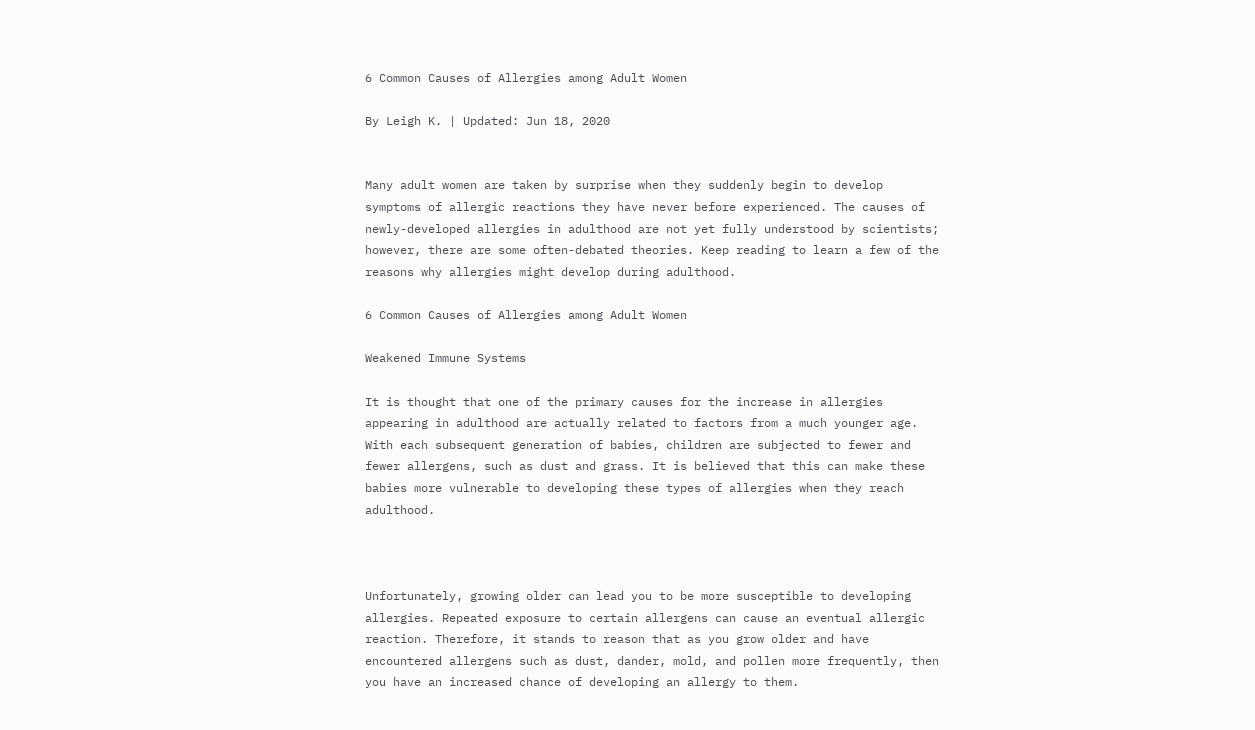6 Common Causes of Allergies among Adult Women

By Leigh K. | Updated: Jun 18, 2020


Many adult women are taken by surprise when they suddenly begin to develop symptoms of allergic reactions they have never before experienced. The causes of newly-developed allergies in adulthood are not yet fully understood by scientists; however, there are some often-debated theories. Keep reading to learn a few of the reasons why allergies might develop during adulthood.

6 Common Causes of Allergies among Adult Women

Weakened Immune Systems

It is thought that one of the primary causes for the increase in allergies appearing in adulthood are actually related to factors from a much younger age. With each subsequent generation of babies, children are subjected to fewer and fewer allergens, such as dust and grass. It is believed that this can make these babies more vulnerable to developing these types of allergies when they reach adulthood.



Unfortunately, growing older can lead you to be more susceptible to developing allergies. Repeated exposure to certain allergens can cause an eventual allergic reaction. Therefore, it stands to reason that as you grow older and have encountered allergens such as dust, dander, mold, and pollen more frequently, then you have an increased chance of developing an allergy to them.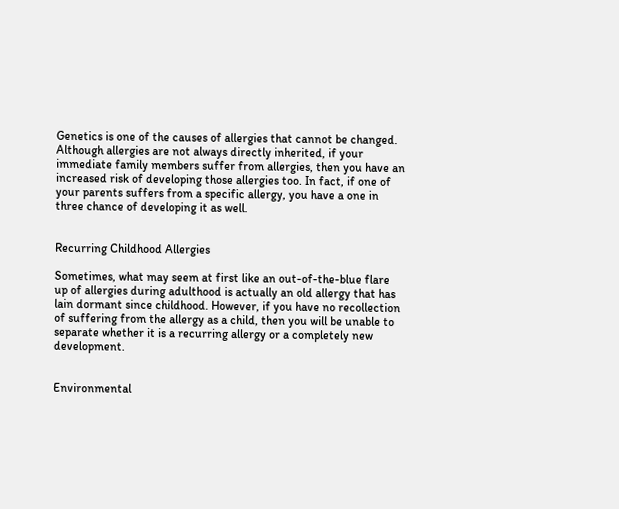Genetics is one of the causes of allergies that cannot be changed. Although allergies are not always directly inherited, if your immediate family members suffer from allergies, then you have an increased risk of developing those allergies too. In fact, if one of your parents suffers from a specific allergy, you have a one in three chance of developing it as well.


Recurring Childhood Allergies

Sometimes, what may seem at first like an out-of-the-blue flare up of allergies during adulthood is actually an old allergy that has lain dormant since childhood. However, if you have no recollection of suffering from the allergy as a child, then you will be unable to separate whether it is a recurring allergy or a completely new development.


Environmental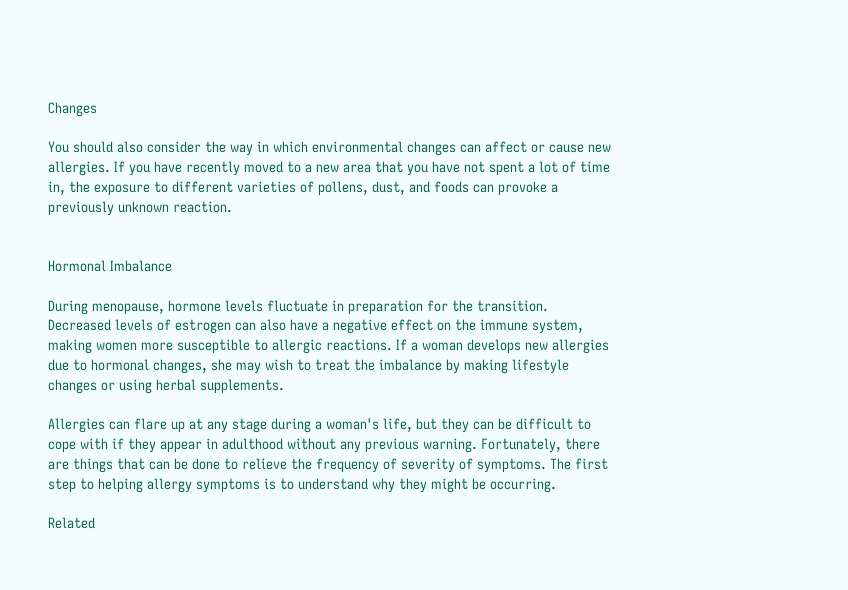Changes

You should also consider the way in which environmental changes can affect or cause new allergies. If you have recently moved to a new area that you have not spent a lot of time in, the exposure to different varieties of pollens, dust, and foods can provoke a previously unknown reaction.


Hormonal Imbalance

During menopause, hormone levels fluctuate in preparation for the transition. Decreased levels of estrogen can also have a negative effect on the immune system, making women more susceptible to allergic reactions. If a woman develops new allergies due to hormonal changes, she may wish to treat the imbalance by making lifestyle changes or using herbal supplements.

Allergies can flare up at any stage during a woman's life, but they can be difficult to cope with if they appear in adulthood without any previous warning. Fortunately, there are things that can be done to relieve the frequency of severity of symptoms. The first step to helping allergy symptoms is to understand why they might be occurring.

Related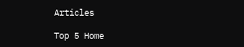Articles

Top 5 Home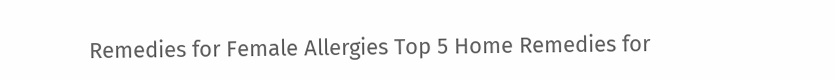Remedies for Female Allergies Top 5 Home Remedies for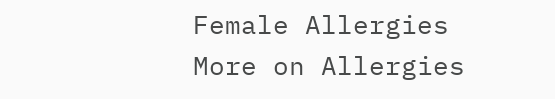Female Allergies
More on Allergies